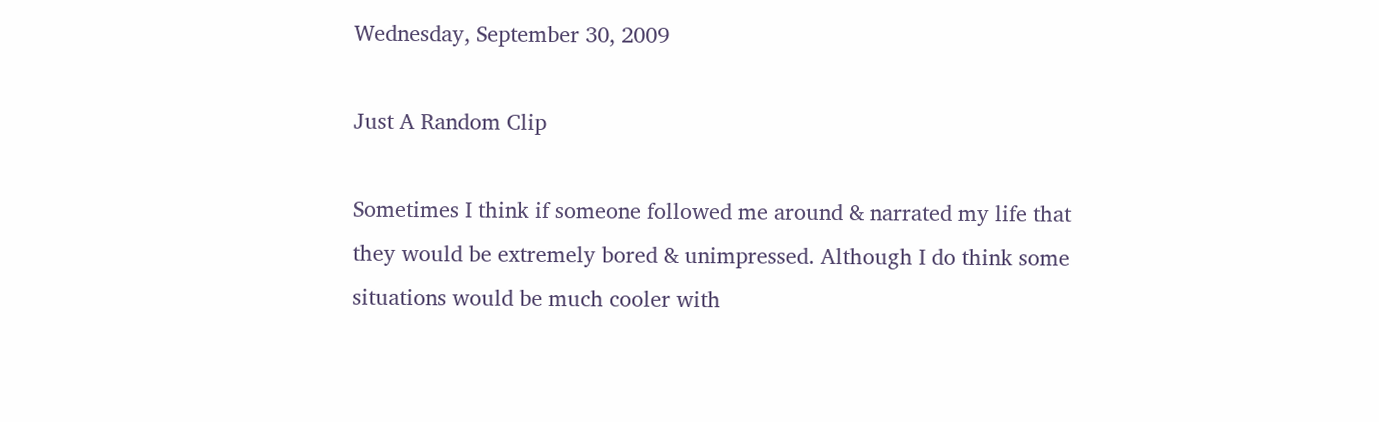Wednesday, September 30, 2009

Just A Random Clip

Sometimes I think if someone followed me around & narrated my life that they would be extremely bored & unimpressed. Although I do think some situations would be much cooler with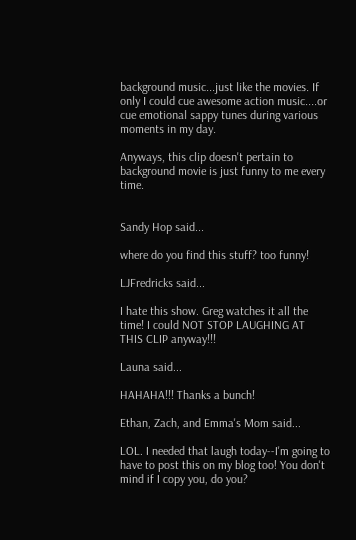background music...just like the movies. If only I could cue awesome action music....or cue emotional sappy tunes during various moments in my day.

Anyways, this clip doesn't pertain to background movie is just funny to me every time.


Sandy Hop said...

where do you find this stuff? too funny!

LJFredricks said...

I hate this show. Greg watches it all the time! I could NOT STOP LAUGHING AT THIS CLIP anyway!!!

Launa said...

HAHAHA!!! Thanks a bunch!

Ethan, Zach, and Emma's Mom said...

LOL. I needed that laugh today--I'm going to have to post this on my blog too! You don't mind if I copy you, do you?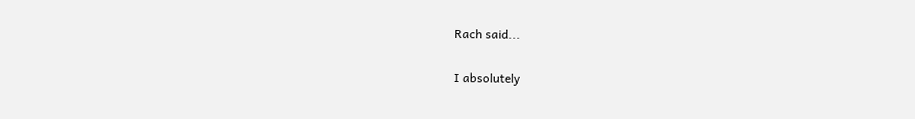Rach said...

I absolutely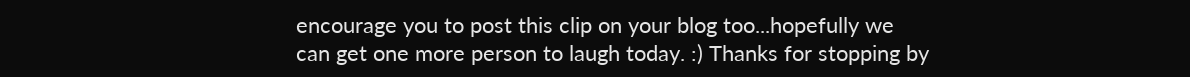encourage you to post this clip on your blog too...hopefully we can get one more person to laugh today. :) Thanks for stopping by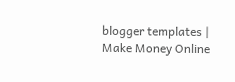blogger templates | Make Money Online